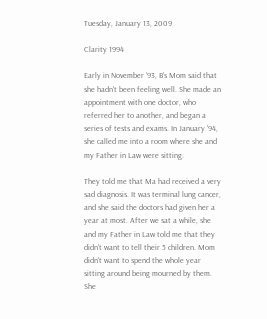Tuesday, January 13, 2009

Clarity 1994

Early in November '93, B's Mom said that she hadn't been feeling well. She made an appointment with one doctor, who referred her to another, and began a series of tests and exams. In January '94, she called me into a room where she and my Father in Law were sitting.

They told me that Ma had received a very sad diagnosis. It was terminal lung cancer, and she said the doctors had given her a year at most. After we sat a while, she and my Father in Law told me that they didn't want to tell their 5 children. Mom didn't want to spend the whole year sitting around being mourned by them. She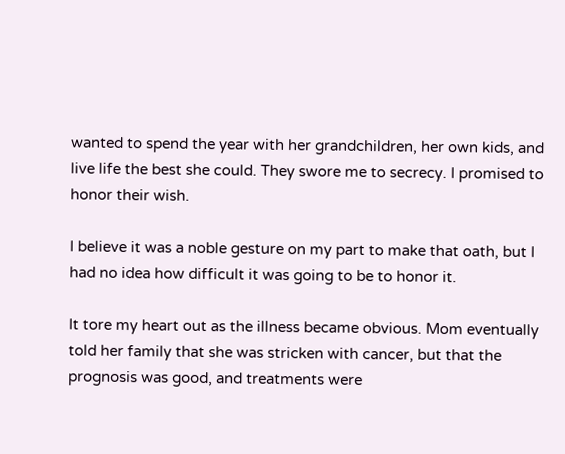wanted to spend the year with her grandchildren, her own kids, and live life the best she could. They swore me to secrecy. I promised to honor their wish.

I believe it was a noble gesture on my part to make that oath, but I had no idea how difficult it was going to be to honor it.

It tore my heart out as the illness became obvious. Mom eventually told her family that she was stricken with cancer, but that the prognosis was good, and treatments were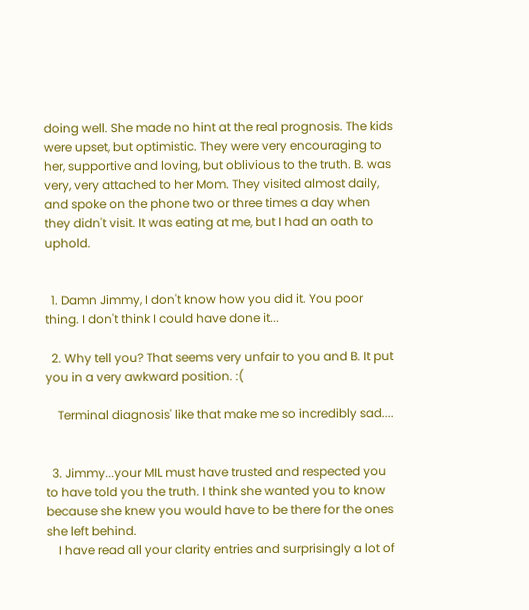doing well. She made no hint at the real prognosis. The kids were upset, but optimistic. They were very encouraging to her, supportive and loving, but oblivious to the truth. B. was very, very attached to her Mom. They visited almost daily, and spoke on the phone two or three times a day when they didn't visit. It was eating at me, but I had an oath to uphold.


  1. Damn Jimmy, I don't know how you did it. You poor thing. I don't think I could have done it...

  2. Why tell you? That seems very unfair to you and B. It put you in a very awkward position. :(

    Terminal diagnosis' like that make me so incredibly sad....


  3. Jimmy...your MIL must have trusted and respected you to have told you the truth. I think she wanted you to know because she knew you would have to be there for the ones she left behind.
    I have read all your clarity entries and surprisingly a lot of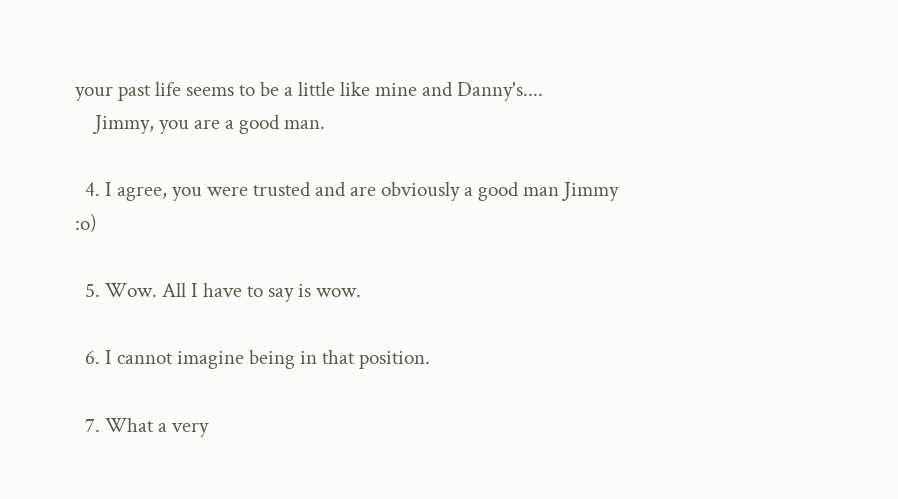your past life seems to be a little like mine and Danny's....
    Jimmy, you are a good man.

  4. I agree, you were trusted and are obviously a good man Jimmy :o)

  5. Wow. All I have to say is wow.

  6. I cannot imagine being in that position.

  7. What a very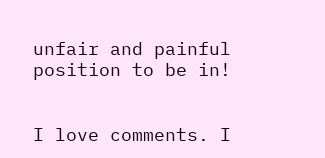unfair and painful position to be in!


I love comments. I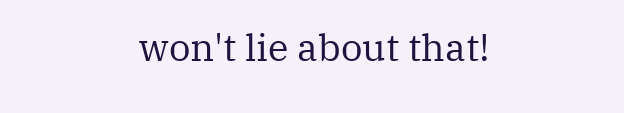won't lie about that!